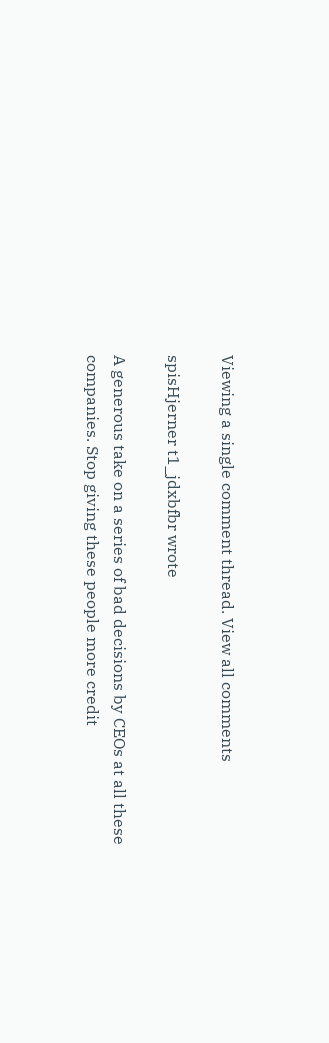Viewing a single comment thread. View all comments

spisHjerner t1_jdxbfbr wrote

A generous take on a series of bad decisions by CEOs at all these companies. Stop giving these people more credit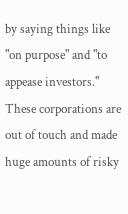by saying things like "on purpose" and "to appease investors." These corporations are out of touch and made huge amounts of risky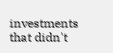investments that didn't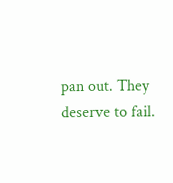pan out. They deserve to fail.